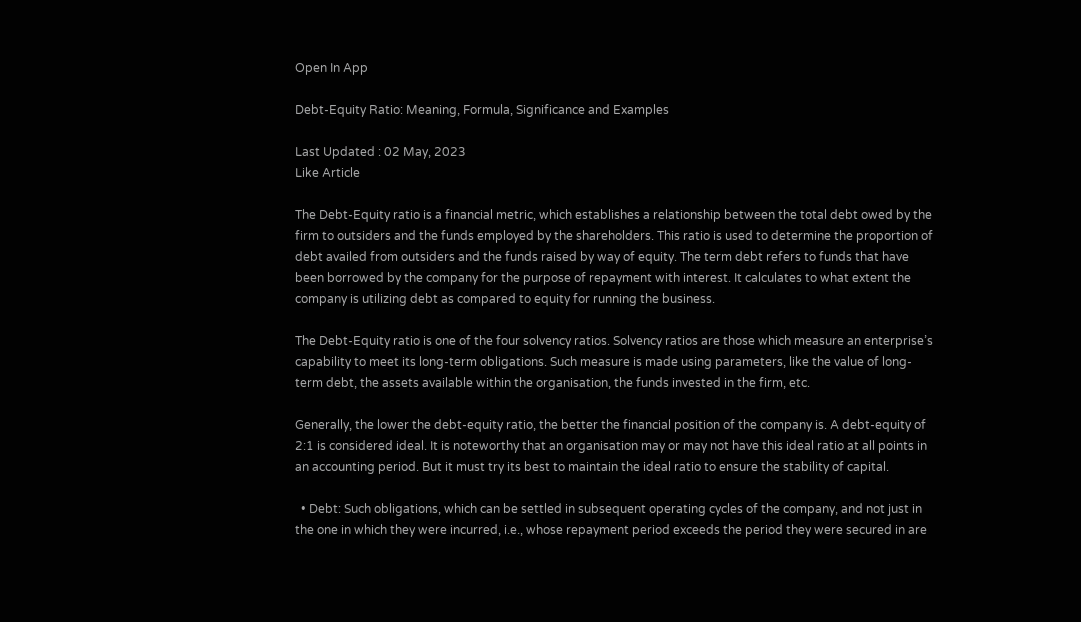Open In App

Debt-Equity Ratio: Meaning, Formula, Significance and Examples

Last Updated : 02 May, 2023
Like Article

The Debt-Equity ratio is a financial metric, which establishes a relationship between the total debt owed by the firm to outsiders and the funds employed by the shareholders. This ratio is used to determine the proportion of debt availed from outsiders and the funds raised by way of equity. The term debt refers to funds that have been borrowed by the company for the purpose of repayment with interest. It calculates to what extent the company is utilizing debt as compared to equity for running the business.

The Debt-Equity ratio is one of the four solvency ratios. Solvency ratios are those which measure an enterprise’s capability to meet its long-term obligations. Such measure is made using parameters, like the value of long-term debt, the assets available within the organisation, the funds invested in the firm, etc.

Generally, the lower the debt-equity ratio, the better the financial position of the company is. A debt-equity of 2:1 is considered ideal. It is noteworthy that an organisation may or may not have this ideal ratio at all points in an accounting period. But it must try its best to maintain the ideal ratio to ensure the stability of capital.

  • Debt: Such obligations, which can be settled in subsequent operating cycles of the company, and not just in the one in which they were incurred, i.e., whose repayment period exceeds the period they were secured in are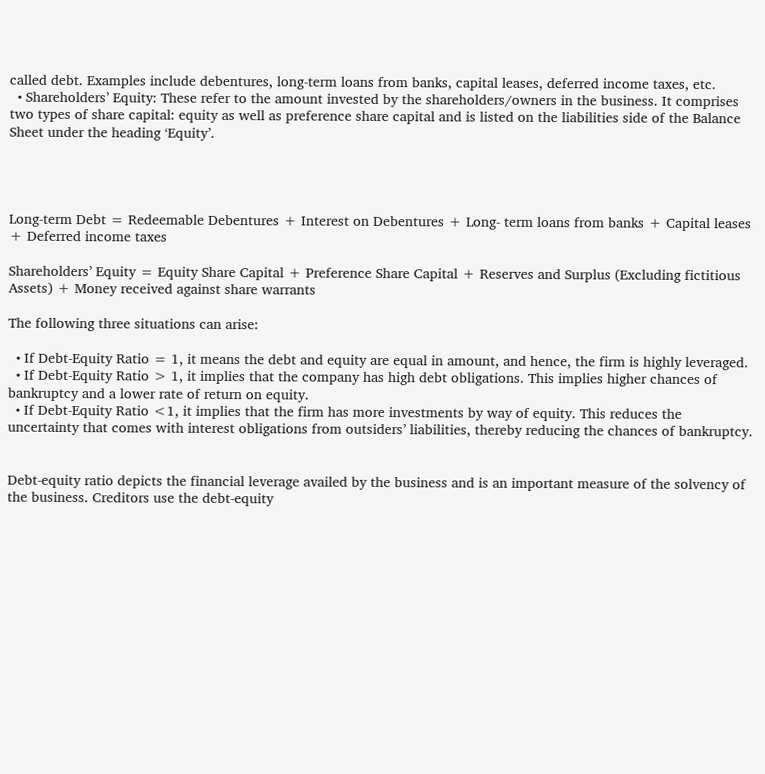called debt. Examples include debentures, long-term loans from banks, capital leases, deferred income taxes, etc.
  • Shareholders’ Equity: These refer to the amount invested by the shareholders/owners in the business. It comprises two types of share capital: equity as well as preference share capital and is listed on the liabilities side of the Balance Sheet under the heading ‘Equity’.




Long-term Debt = Redeemable Debentures + Interest on Debentures + Long- term loans from banks + Capital leases + Deferred income taxes

Shareholders’ Equity = Equity Share Capital + Preference Share Capital + Reserves and Surplus (Excluding fictitious Assets) + Money received against share warrants

The following three situations can arise:

  • If Debt-Equity Ratio = 1, it means the debt and equity are equal in amount, and hence, the firm is highly leveraged.
  • If Debt-Equity Ratio > 1, it implies that the company has high debt obligations. This implies higher chances of bankruptcy and a lower rate of return on equity.
  • If Debt-Equity Ratio <1, it implies that the firm has more investments by way of equity. This reduces the uncertainty that comes with interest obligations from outsiders’ liabilities, thereby reducing the chances of bankruptcy.


Debt-equity ratio depicts the financial leverage availed by the business and is an important measure of the solvency of the business. Creditors use the debt-equity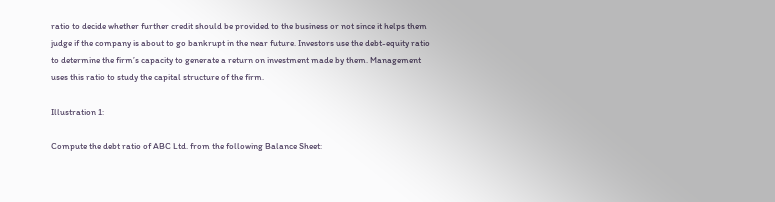ratio to decide whether further credit should be provided to the business or not since it helps them judge if the company is about to go bankrupt in the near future. Investors use the debt-equity ratio to determine the firm’s capacity to generate a return on investment made by them. Management uses this ratio to study the capital structure of the firm.

Illustration 1:

Compute the debt ratio of ABC Ltd. from the following Balance Sheet: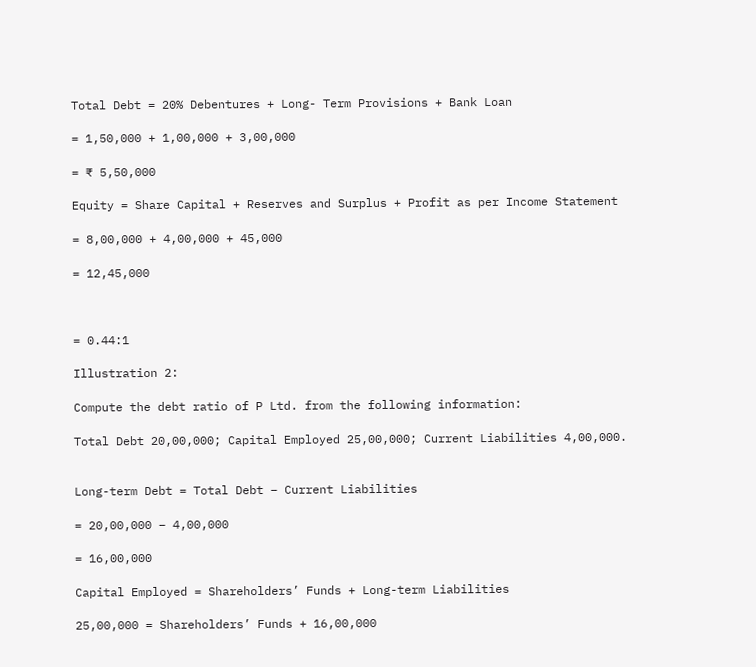Total Debt = 20% Debentures + Long- Term Provisions + Bank Loan

= 1,50,000 + 1,00,000 + 3,00,000

= ₹ 5,50,000

Equity = Share Capital + Reserves and Surplus + Profit as per Income Statement

= 8,00,000 + 4,00,000 + 45,000

= 12,45,000



= 0.44:1

Illustration 2:

Compute the debt ratio of P Ltd. from the following information:

Total Debt 20,00,000; Capital Employed 25,00,000; Current Liabilities 4,00,000.


Long-term Debt = Total Debt – Current Liabilities

= 20,00,000 – 4,00,000

= 16,00,000

Capital Employed = Shareholders’ Funds + Long-term Liabilities

25,00,000 = Shareholders’ Funds + 16,00,000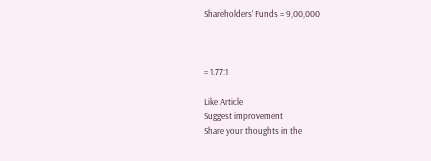Shareholders’ Funds = 9,00,000



= 1.77:1

Like Article
Suggest improvement
Share your thoughts in the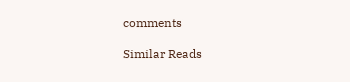comments

Similar Reads